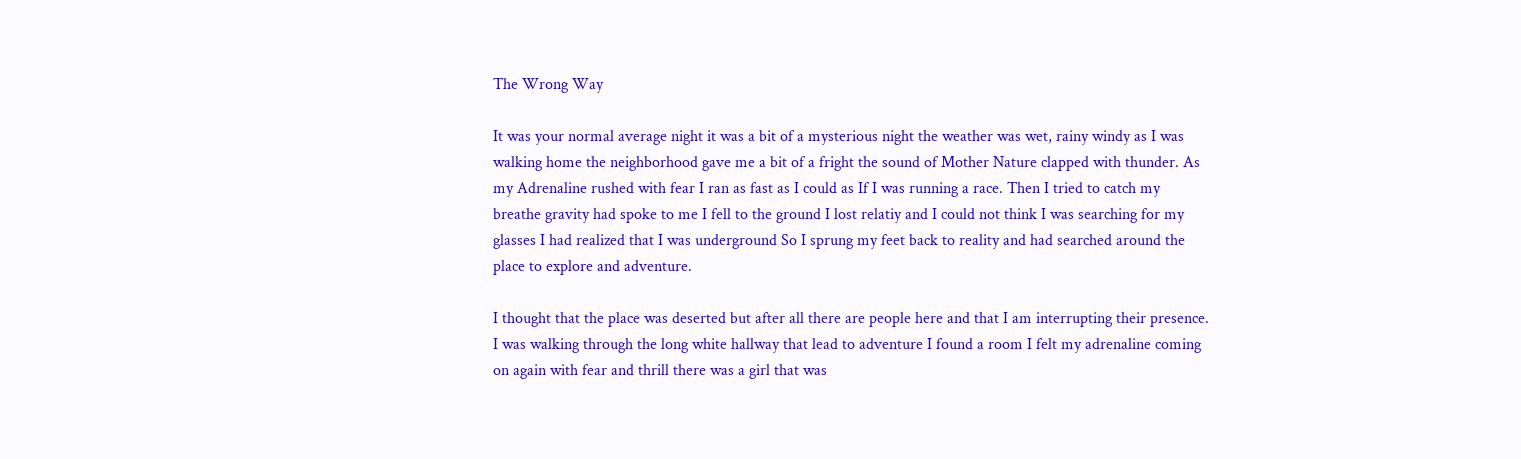The Wrong Way

It was your normal average night it was a bit of a mysterious night the weather was wet, rainy windy as I was walking home the neighborhood gave me a bit of a fright the sound of Mother Nature clapped with thunder. As my Adrenaline rushed with fear I ran as fast as I could as If I was running a race. Then I tried to catch my breathe gravity had spoke to me I fell to the ground I lost relatiy and I could not think I was searching for my glasses I had realized that I was underground So I sprung my feet back to reality and had searched around the place to explore and adventure.

I thought that the place was deserted but after all there are people here and that I am interrupting their presence. I was walking through the long white hallway that lead to adventure I found a room I felt my adrenaline coming on again with fear and thrill there was a girl that was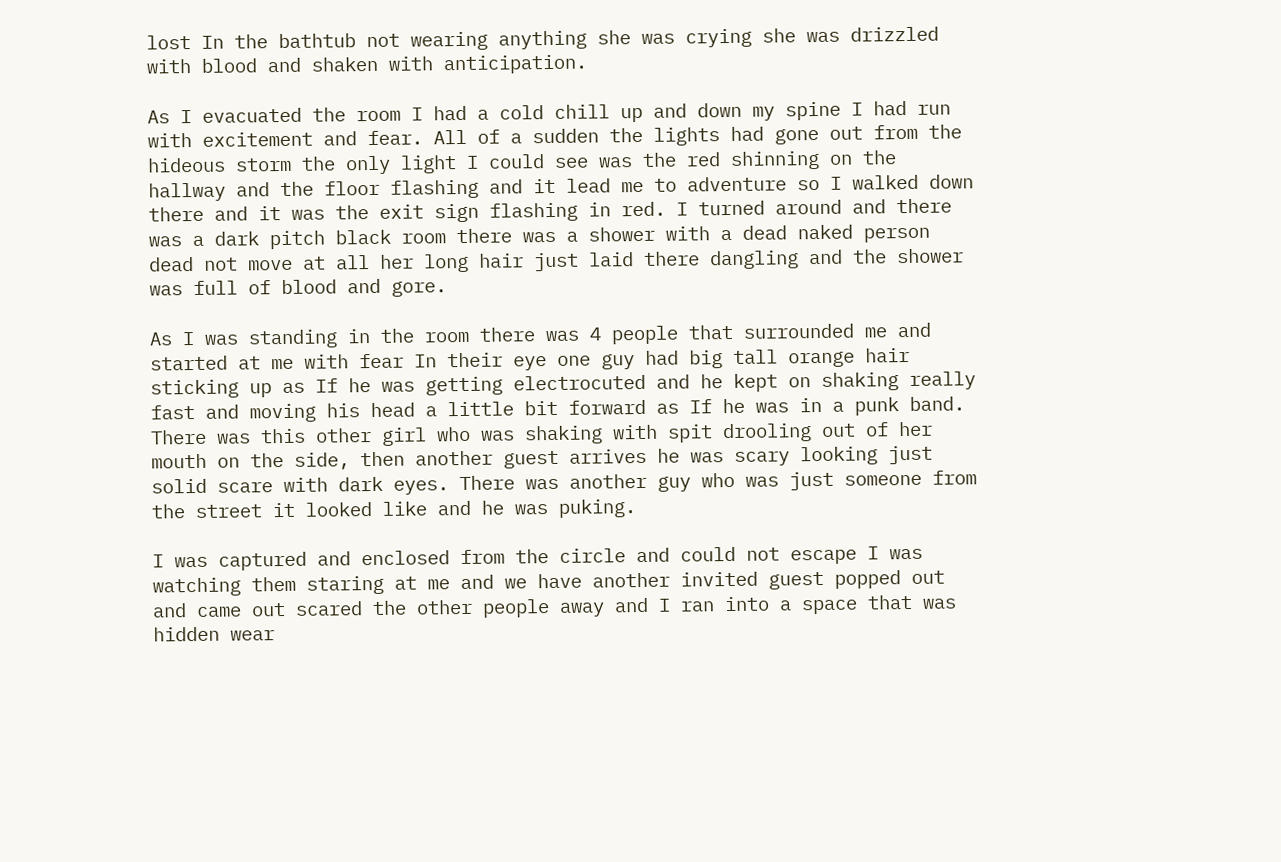lost In the bathtub not wearing anything she was crying she was drizzled with blood and shaken with anticipation.

As I evacuated the room I had a cold chill up and down my spine I had run with excitement and fear. All of a sudden the lights had gone out from the hideous storm the only light I could see was the red shinning on the hallway and the floor flashing and it lead me to adventure so I walked down there and it was the exit sign flashing in red. I turned around and there was a dark pitch black room there was a shower with a dead naked person dead not move at all her long hair just laid there dangling and the shower was full of blood and gore.

As I was standing in the room there was 4 people that surrounded me and started at me with fear In their eye one guy had big tall orange hair sticking up as If he was getting electrocuted and he kept on shaking really fast and moving his head a little bit forward as If he was in a punk band. There was this other girl who was shaking with spit drooling out of her mouth on the side, then another guest arrives he was scary looking just solid scare with dark eyes. There was another guy who was just someone from the street it looked like and he was puking.

I was captured and enclosed from the circle and could not escape I was watching them staring at me and we have another invited guest popped out and came out scared the other people away and I ran into a space that was hidden wear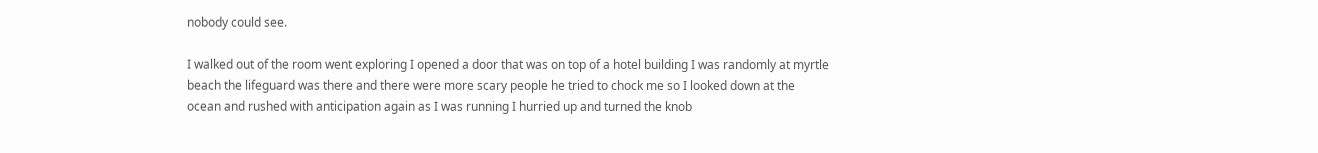nobody could see.

I walked out of the room went exploring I opened a door that was on top of a hotel building I was randomly at myrtle beach the lifeguard was there and there were more scary people he tried to chock me so I looked down at the ocean and rushed with anticipation again as I was running I hurried up and turned the knob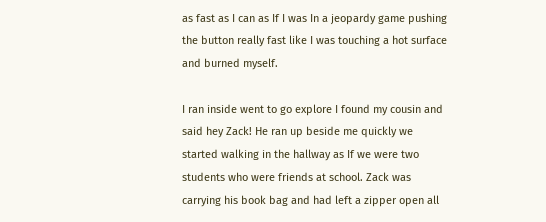as fast as I can as If I was In a jeopardy game pushing the button really fast like I was touching a hot surface and burned myself.

I ran inside went to go explore I found my cousin and said hey Zack! He ran up beside me quickly we started walking in the hallway as If we were two students who were friends at school. Zack was carrying his book bag and had left a zipper open all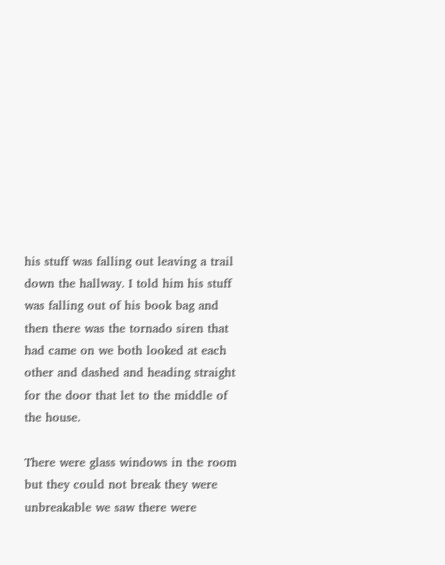his stuff was falling out leaving a trail down the hallway. I told him his stuff was falling out of his book bag and then there was the tornado siren that had came on we both looked at each other and dashed and heading straight for the door that let to the middle of the house.

There were glass windows in the room but they could not break they were unbreakable we saw there were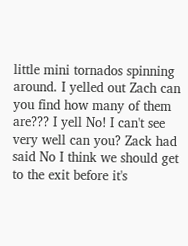little mini tornados spinning around. I yelled out Zach can you find how many of them are??? I yell No! I can't see very well can you? Zack had said No I think we should get to the exit before it's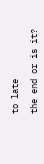to late

the end or is it?